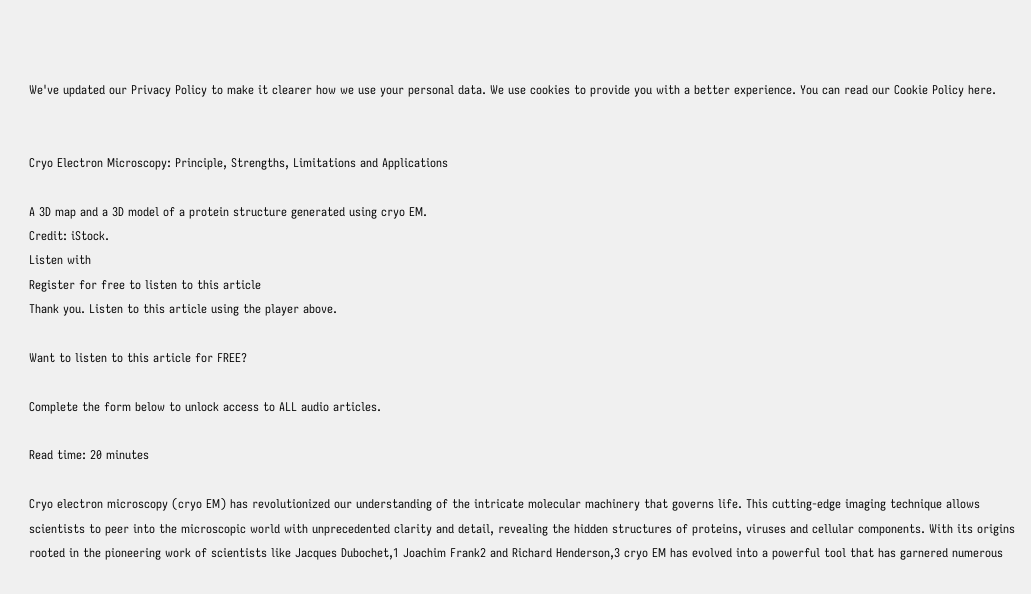We've updated our Privacy Policy to make it clearer how we use your personal data. We use cookies to provide you with a better experience. You can read our Cookie Policy here.


Cryo Electron Microscopy: Principle, Strengths, Limitations and Applications

A 3D map and a 3D model of a protein structure generated using cryo EM.
Credit: iStock.
Listen with
Register for free to listen to this article
Thank you. Listen to this article using the player above.

Want to listen to this article for FREE?

Complete the form below to unlock access to ALL audio articles.

Read time: 20 minutes

Cryo electron microscopy (cryo EM) has revolutionized our understanding of the intricate molecular machinery that governs life. This cutting-edge imaging technique allows scientists to peer into the microscopic world with unprecedented clarity and detail, revealing the hidden structures of proteins, viruses and cellular components. With its origins rooted in the pioneering work of scientists like Jacques Dubochet,1 Joachim Frank2 and Richard Henderson,3 cryo EM has evolved into a powerful tool that has garnered numerous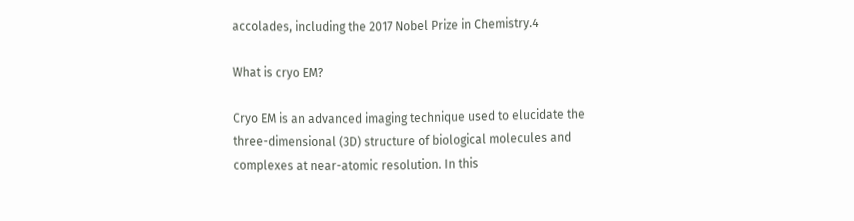accolades, including the 2017 Nobel Prize in Chemistry.4

What is cryo EM?

Cryo EM is an advanced imaging technique used to elucidate the three-dimensional (3D) structure of biological molecules and complexes at near-atomic resolution. In this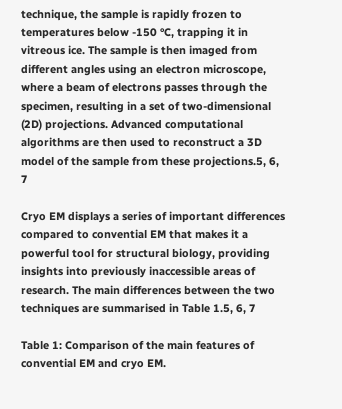technique, the sample is rapidly frozen to temperatures below -150 °C, trapping it in vitreous ice. The sample is then imaged from different angles using an electron microscope, where a beam of electrons passes through the specimen, resulting in a set of two-dimensional (2D) projections. Advanced computational algorithms are then used to reconstruct a 3D model of the sample from these projections.5, 6, 7

Cryo EM displays a series of important differences compared to convential EM that makes it a powerful tool for structural biology, providing insights into previously inaccessible areas of research. The main differences between the two techniques are summarised in Table 1.5, 6, 7

Table 1: Comparison of the main features of convential EM and cryo EM.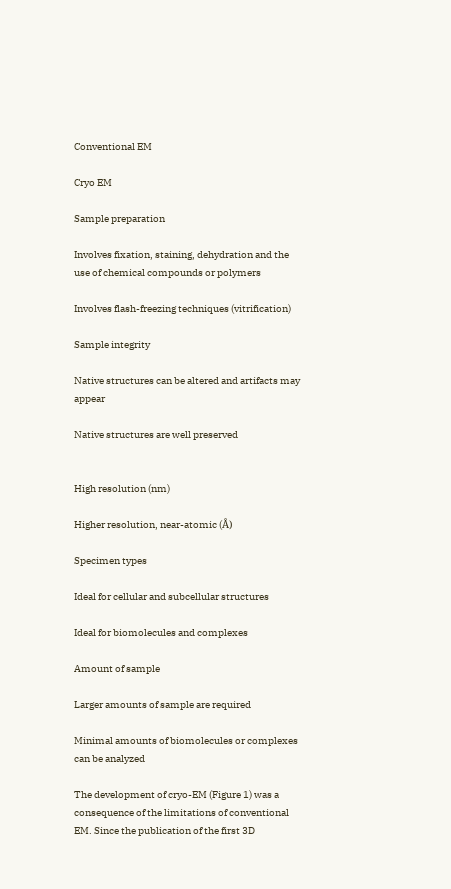Conventional EM

Cryo EM

Sample preparation

Involves fixation, staining, dehydration and the use of chemical compounds or polymers

Involves flash-freezing techniques (vitrification)

Sample integrity

Native structures can be altered and artifacts may appear

Native structures are well preserved


High resolution (nm)

Higher resolution, near-atomic (Å)

Specimen types

Ideal for cellular and subcellular structures

Ideal for biomolecules and complexes

Amount of sample

Larger amounts of sample are required

Minimal amounts of biomolecules or complexes can be analyzed

The development of cryo-EM (Figure 1) was a consequence of the limitations of conventional EM. Since the publication of the first 3D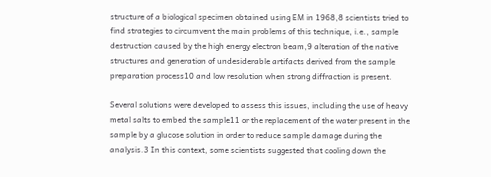structure of a biological specimen obtained using EM in 1968,8 scientists tried to find strategies to circumvent the main problems of this technique, i.e., sample destruction caused by the high energy electron beam,9 alteration of the native structures and generation of undesiderable artifacts derived from the sample preparation process10 and low resolution when strong diffraction is present.

Several solutions were developed to assess this issues, including the use of heavy metal salts to embed the sample11 or the replacement of the water present in the sample by a glucose solution in order to reduce sample damage during the analysis.3 In this context, some scientists suggested that cooling down the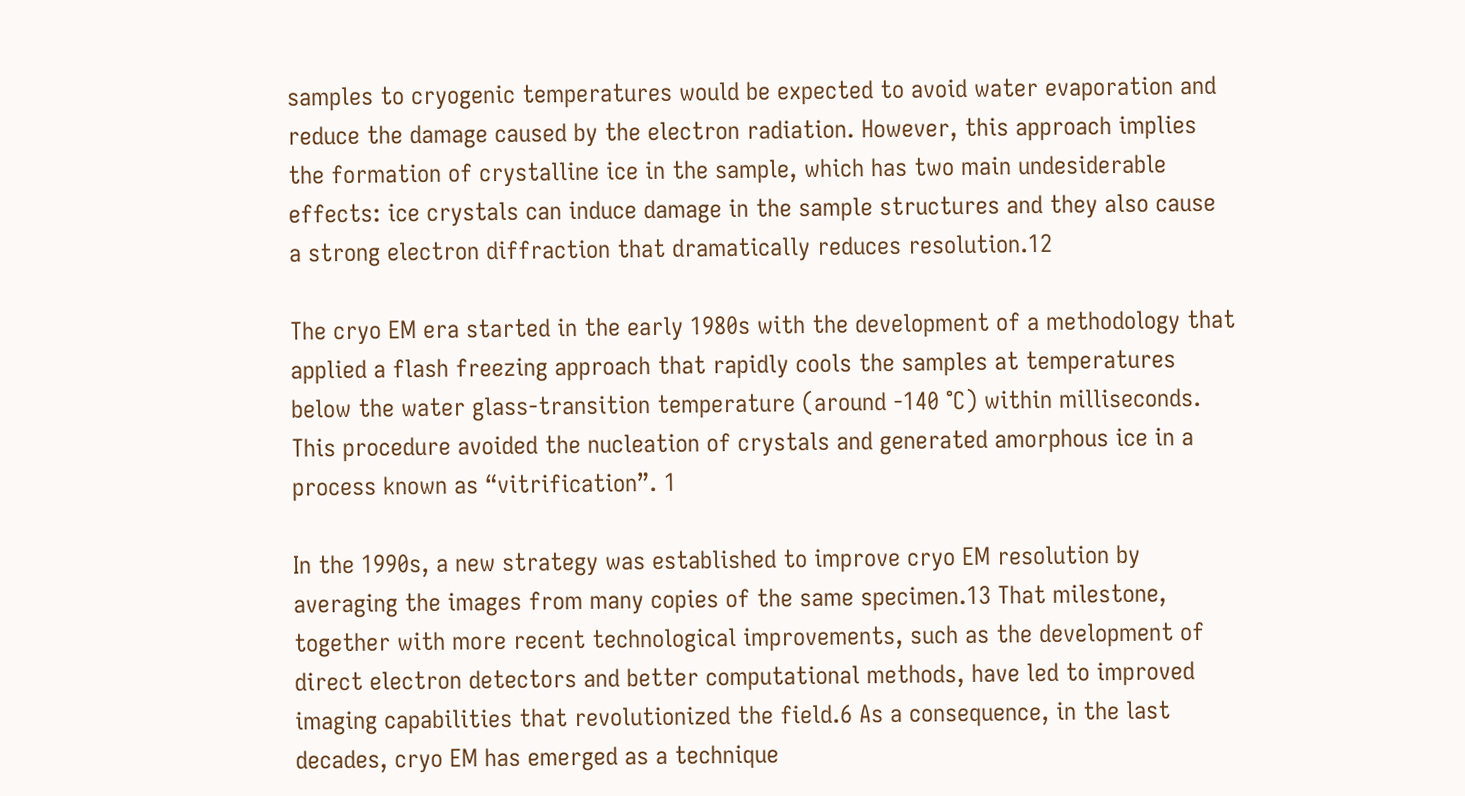samples to cryogenic temperatures would be expected to avoid water evaporation and reduce the damage caused by the electron radiation. However, this approach implies the formation of crystalline ice in the sample, which has two main undesiderable effects: ice crystals can induce damage in the sample structures and they also cause a strong electron diffraction that dramatically reduces resolution.12

The cryo EM era started in the early 1980s with the development of a methodology that applied a flash freezing approach that rapidly cools the samples at temperatures below the water glass-transition temperature (around -140 °C) within milliseconds. This procedure avoided the nucleation of crystals and generated amorphous ice in a process known as “vitrification”. 1

In the 1990s, a new strategy was established to improve cryo EM resolution by averaging the images from many copies of the same specimen.13 That milestone, together with more recent technological improvements, such as the development of direct electron detectors and better computational methods, have led to improved imaging capabilities that revolutionized the field.6 As a consequence, in the last decades, cryo EM has emerged as a technique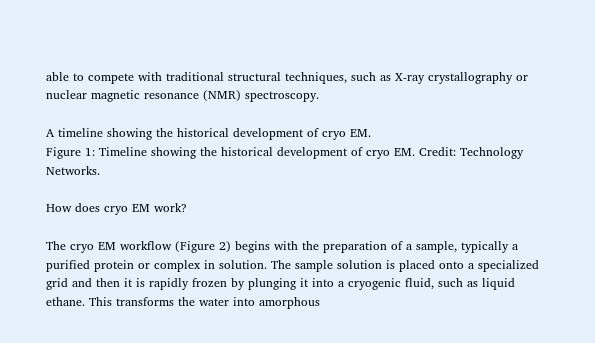able to compete with traditional structural techniques, such as X-ray crystallography or nuclear magnetic resonance (NMR) spectroscopy.

A timeline showing the historical development of cryo EM.
Figure 1: Timeline showing the historical development of cryo EM. Credit: Technology Networks.

How does cryo EM work?

The cryo EM workflow (Figure 2) begins with the preparation of a sample, typically a purified protein or complex in solution. The sample solution is placed onto a specialized grid and then it is rapidly frozen by plunging it into a cryogenic fluid, such as liquid ethane. This transforms the water into amorphous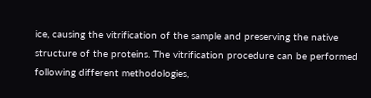ice, causing the vitrification of the sample and preserving the native structure of the proteins. The vitrification procedure can be performed following different methodologies,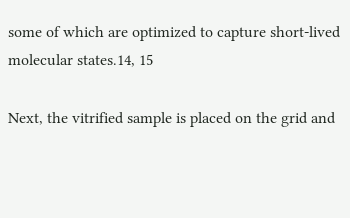some of which are optimized to capture short-lived molecular states.14, 15

Next, the vitrified sample is placed on the grid and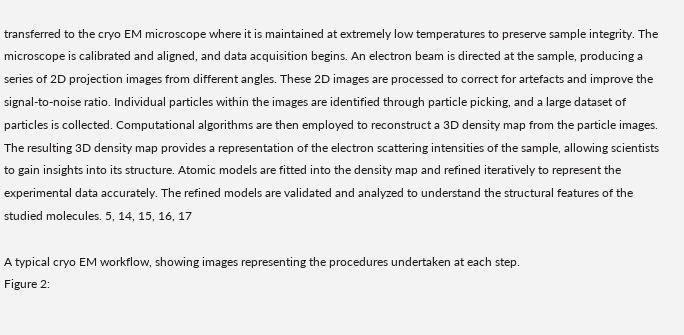transferred to the cryo EM microscope where it is maintained at extremely low temperatures to preserve sample integrity. The microscope is calibrated and aligned, and data acquisition begins. An electron beam is directed at the sample, producing a series of 2D projection images from different angles. These 2D images are processed to correct for artefacts and improve the signal-to-noise ratio. Individual particles within the images are identified through particle picking, and a large dataset of particles is collected. Computational algorithms are then employed to reconstruct a 3D density map from the particle images. The resulting 3D density map provides a representation of the electron scattering intensities of the sample, allowing scientists to gain insights into its structure. Atomic models are fitted into the density map and refined iteratively to represent the experimental data accurately. The refined models are validated and analyzed to understand the structural features of the studied molecules. 5, 14, 15, 16, 17

A typical cryo EM workflow, showing images representing the procedures undertaken at each step.
Figure 2: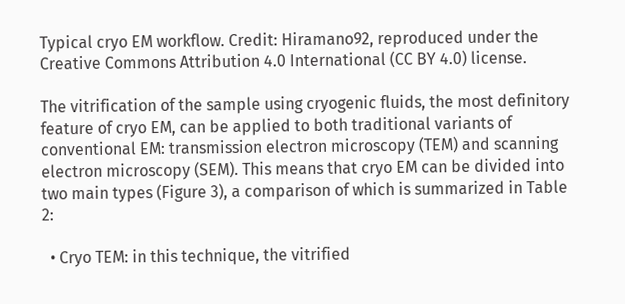Typical cryo EM workflow. Credit: Hiramano92, reproduced under the Creative Commons Attribution 4.0 International (CC BY 4.0) license.

The vitrification of the sample using cryogenic fluids, the most definitory feature of cryo EM, can be applied to both traditional variants of conventional EM: transmission electron microscopy (TEM) and scanning electron microscopy (SEM). This means that cryo EM can be divided into two main types (Figure 3), a comparison of which is summarized in Table 2:

  • Cryo TEM: in this technique, the vitrified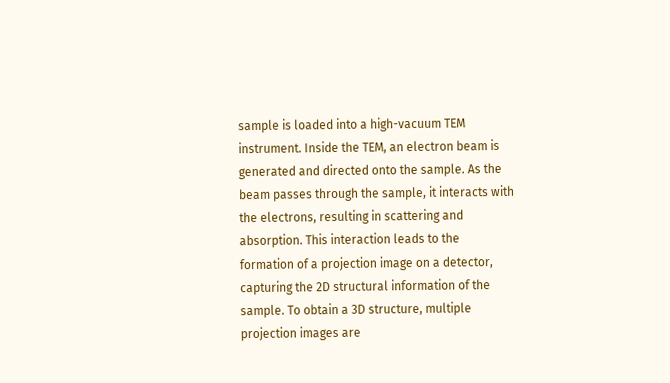sample is loaded into a high-vacuum TEM instrument. Inside the TEM, an electron beam is generated and directed onto the sample. As the beam passes through the sample, it interacts with the electrons, resulting in scattering and absorption. This interaction leads to the formation of a projection image on a detector, capturing the 2D structural information of the sample. To obtain a 3D structure, multiple projection images are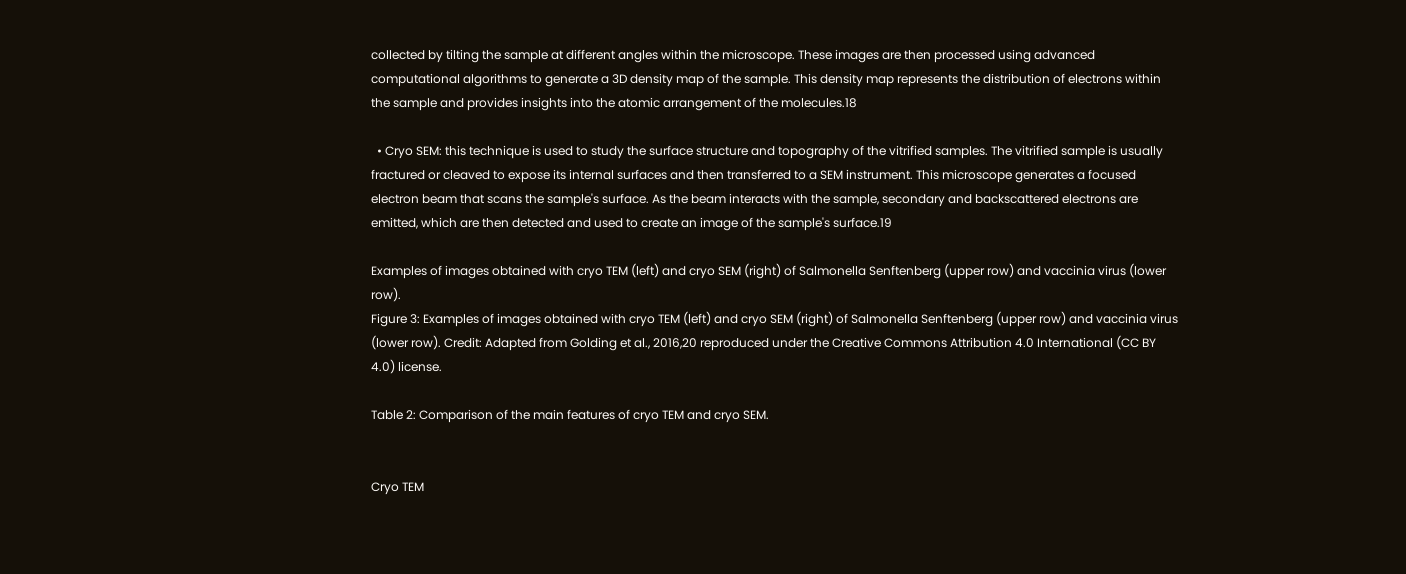collected by tilting the sample at different angles within the microscope. These images are then processed using advanced computational algorithms to generate a 3D density map of the sample. This density map represents the distribution of electrons within the sample and provides insights into the atomic arrangement of the molecules.18

  • Cryo SEM: this technique is used to study the surface structure and topography of the vitrified samples. The vitrified sample is usually fractured or cleaved to expose its internal surfaces and then transferred to a SEM instrument. This microscope generates a focused electron beam that scans the sample's surface. As the beam interacts with the sample, secondary and backscattered electrons are emitted, which are then detected and used to create an image of the sample's surface.19

Examples of images obtained with cryo TEM (left) and cryo SEM (right) of Salmonella Senftenberg (upper row) and vaccinia virus (lower row).
Figure 3: Examples of images obtained with cryo TEM (left) and cryo SEM (right) of Salmonella Senftenberg (upper row) and vaccinia virus (lower row). Credit: Adapted from Golding et al., 2016,20 reproduced under the Creative Commons Attribution 4.0 International (CC BY 4.0) license.

Table 2: Comparison of the main features of cryo TEM and cryo SEM.


Cryo TEM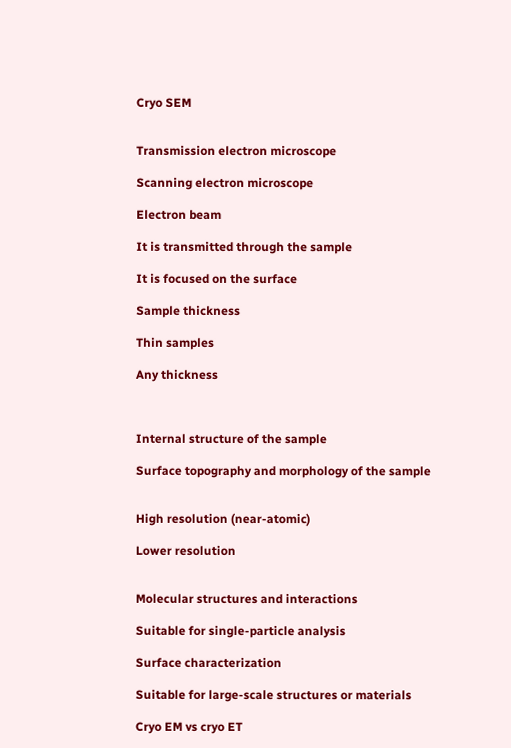Cryo SEM


Transmission electron microscope

Scanning electron microscope

Electron beam

It is transmitted through the sample

It is focused on the surface

Sample thickness

Thin samples

Any thickness



Internal structure of the sample

Surface topography and morphology of the sample


High resolution (near-atomic)

Lower resolution


Molecular structures and interactions

Suitable for single-particle analysis

Surface characterization

Suitable for large-scale structures or materials

Cryo EM vs cryo ET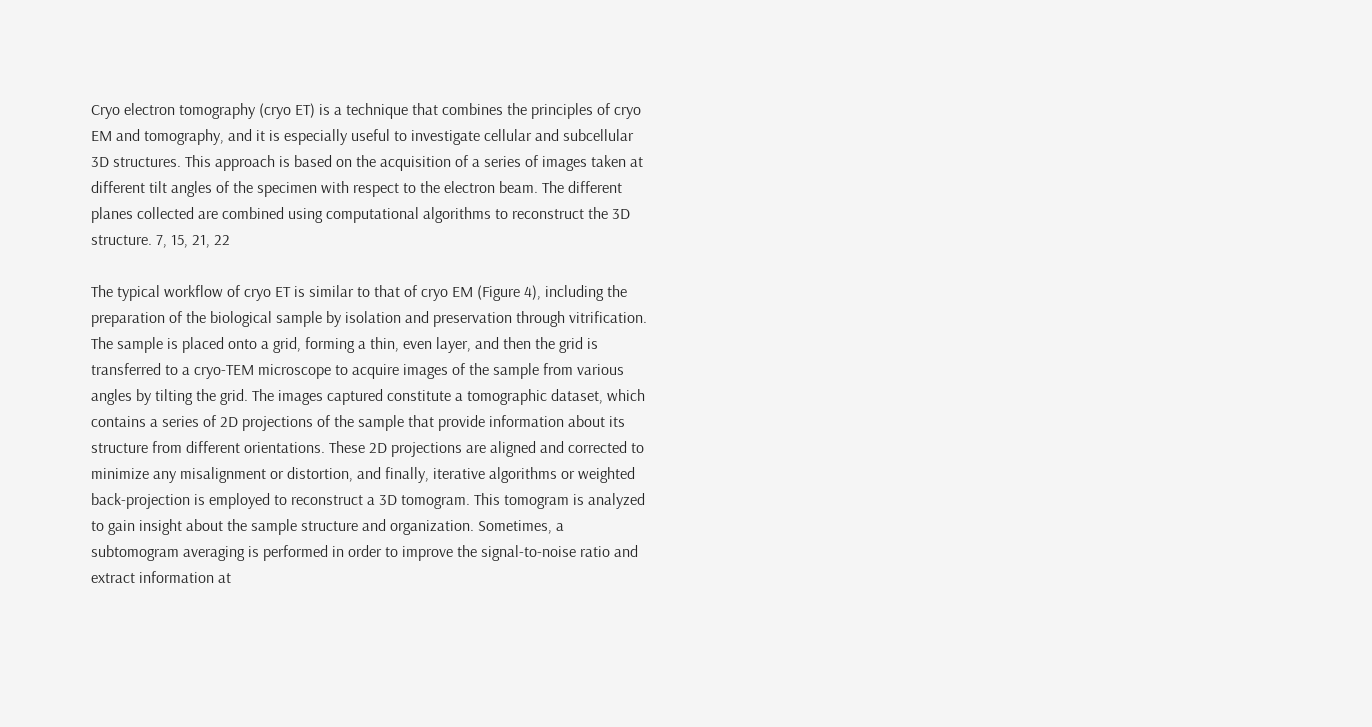Cryo electron tomography (cryo ET) is a technique that combines the principles of cryo EM and tomography, and it is especially useful to investigate cellular and subcellular 3D structures. This approach is based on the acquisition of a series of images taken at different tilt angles of the specimen with respect to the electron beam. The different planes collected are combined using computational algorithms to reconstruct the 3D structure. 7, 15, 21, 22

The typical workflow of cryo ET is similar to that of cryo EM (Figure 4), including the preparation of the biological sample by isolation and preservation through vitrification. The sample is placed onto a grid, forming a thin, even layer, and then the grid is transferred to a cryo-TEM microscope to acquire images of the sample from various angles by tilting the grid. The images captured constitute a tomographic dataset, which contains a series of 2D projections of the sample that provide information about its structure from different orientations. These 2D projections are aligned and corrected to minimize any misalignment or distortion, and finally, iterative algorithms or weighted back-projection is employed to reconstruct a 3D tomogram. This tomogram is analyzed to gain insight about the sample structure and organization. Sometimes, a subtomogram averaging is performed in order to improve the signal-to-noise ratio and extract information at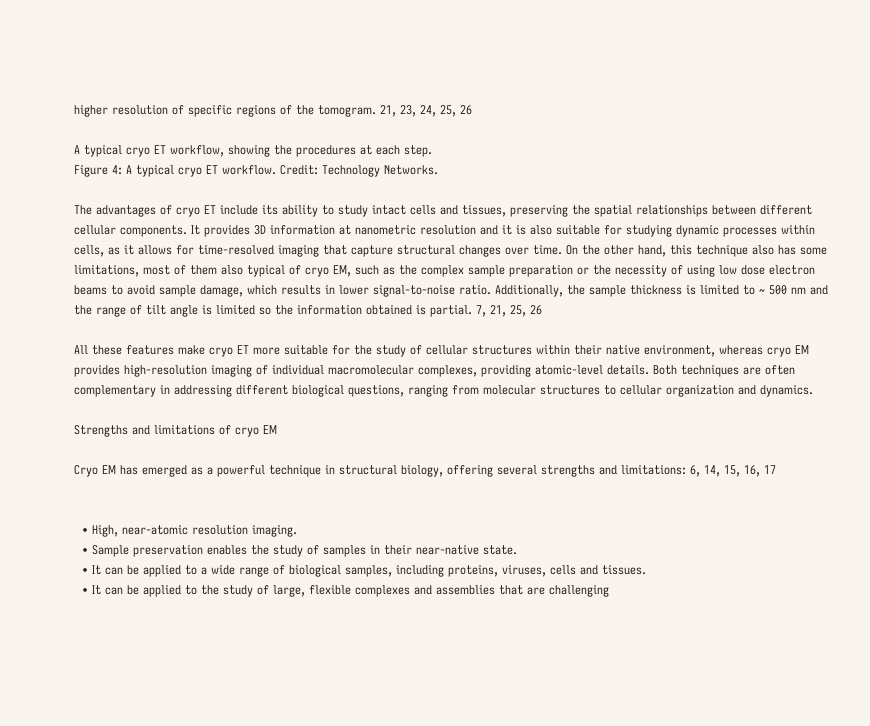higher resolution of specific regions of the tomogram. 21, 23, 24, 25, 26

A typical cryo ET workflow, showing the procedures at each step.
Figure 4: A typical cryo ET workflow. Credit: Technology Networks.

The advantages of cryo ET include its ability to study intact cells and tissues, preserving the spatial relationships between different cellular components. It provides 3D information at nanometric resolution and it is also suitable for studying dynamic processes within cells, as it allows for time-resolved imaging that capture structural changes over time. On the other hand, this technique also has some limitations, most of them also typical of cryo EM, such as the complex sample preparation or the necessity of using low dose electron beams to avoid sample damage, which results in lower signal-to-noise ratio. Additionally, the sample thickness is limited to ~ 500 nm and the range of tilt angle is limited so the information obtained is partial. 7, 21, 25, 26

All these features make cryo ET more suitable for the study of cellular structures within their native environment, whereas cryo EM provides high-resolution imaging of individual macromolecular complexes, providing atomic-level details. Both techniques are often complementary in addressing different biological questions, ranging from molecular structures to cellular organization and dynamics.

Strengths and limitations of cryo EM

Cryo EM has emerged as a powerful technique in structural biology, offering several strengths and limitations: 6, 14, 15, 16, 17


  • High, near-atomic resolution imaging.
  • Sample preservation enables the study of samples in their near-native state.
  • It can be applied to a wide range of biological samples, including proteins, viruses, cells and tissues.
  • It can be applied to the study of large, flexible complexes and assemblies that are challenging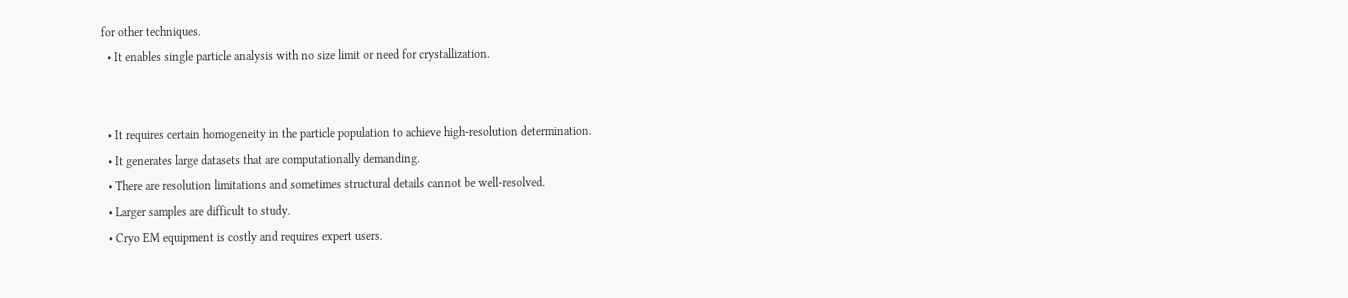for other techniques.
  • It enables single particle analysis with no size limit or need for crystallization.


  • It requires certain homogeneity in the particle population to achieve high-resolution determination.
  • It generates large datasets that are computationally demanding.
  • There are resolution limitations and sometimes structural details cannot be well-resolved.
  • Larger samples are difficult to study.
  • Cryo EM equipment is costly and requires expert users.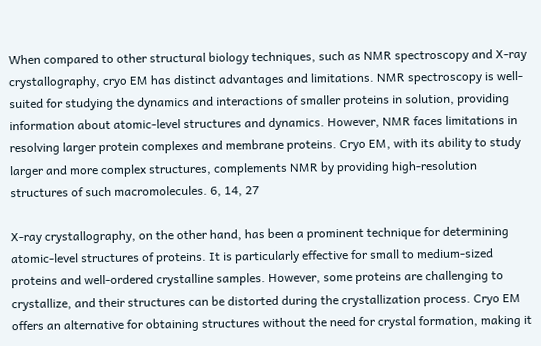When compared to other structural biology techniques, such as NMR spectroscopy and X-ray crystallography, cryo EM has distinct advantages and limitations. NMR spectroscopy is well-suited for studying the dynamics and interactions of smaller proteins in solution, providing information about atomic-level structures and dynamics. However, NMR faces limitations in resolving larger protein complexes and membrane proteins. Cryo EM, with its ability to study larger and more complex structures, complements NMR by providing high-resolution structures of such macromolecules. 6, 14, 27

X-ray crystallography, on the other hand, has been a prominent technique for determining atomic-level structures of proteins. It is particularly effective for small to medium-sized proteins and well-ordered crystalline samples. However, some proteins are challenging to crystallize, and their structures can be distorted during the crystallization process. Cryo EM offers an alternative for obtaining structures without the need for crystal formation, making it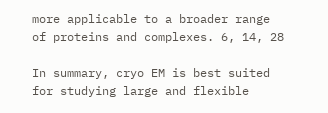more applicable to a broader range of proteins and complexes. 6, 14, 28

In summary, cryo EM is best suited for studying large and flexible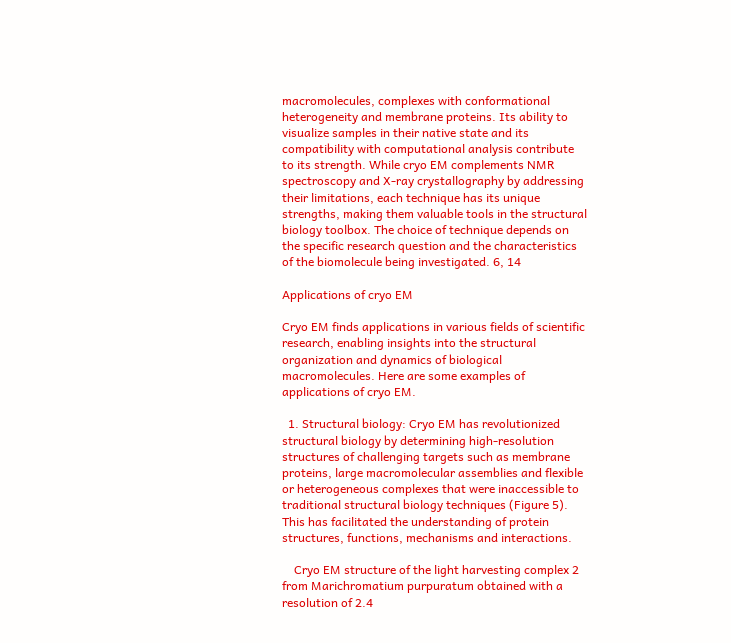macromolecules, complexes with conformational heterogeneity and membrane proteins. Its ability to visualize samples in their native state and its compatibility with computational analysis contribute to its strength. While cryo EM complements NMR spectroscopy and X-ray crystallography by addressing their limitations, each technique has its unique strengths, making them valuable tools in the structural biology toolbox. The choice of technique depends on the specific research question and the characteristics of the biomolecule being investigated. 6, 14

Applications of cryo EM

Cryo EM finds applications in various fields of scientific research, enabling insights into the structural organization and dynamics of biological macromolecules. Here are some examples of applications of cryo EM.

  1. Structural biology: Cryo EM has revolutionized structural biology by determining high-resolution structures of challenging targets such as membrane proteins, large macromolecular assemblies and flexible or heterogeneous complexes that were inaccessible to traditional structural biology techniques (Figure 5). This has facilitated the understanding of protein structures, functions, mechanisms and interactions.

    Cryo EM structure of the light harvesting complex 2 from Marichromatium purpuratum obtained with a resolution of 2.4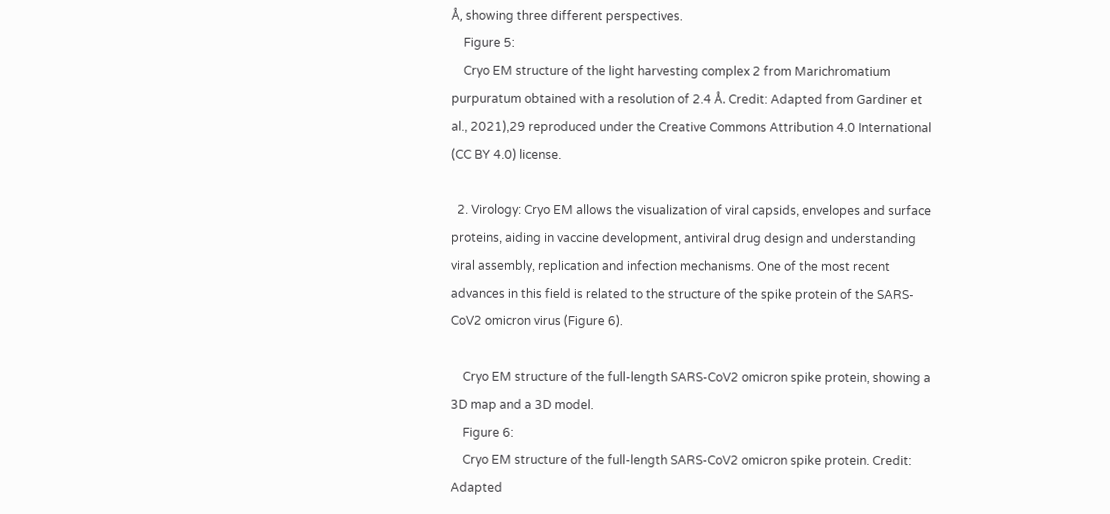Å, showing three different perspectives.
    Figure 5:
    Cryo EM structure of the light harvesting complex 2 from Marichromatium purpuratum obtained with a resolution of 2.4 Å. Credit: Adapted from Gardiner et al., 2021),29 reproduced under the Creative Commons Attribution 4.0 International (CC BY 4.0) license.

  2. Virology: Cryo EM allows the visualization of viral capsids, envelopes and surface proteins, aiding in vaccine development, antiviral drug design and understanding viral assembly, replication and infection mechanisms. One of the most recent advances in this field is related to the structure of the spike protein of the SARS-CoV2 omicron virus (Figure 6).

    Cryo EM structure of the full-length SARS-CoV2 omicron spike protein, showing a 3D map and a 3D model.
    Figure 6:
    Cryo EM structure of the full-length SARS-CoV2 omicron spike protein. Credit: Adapted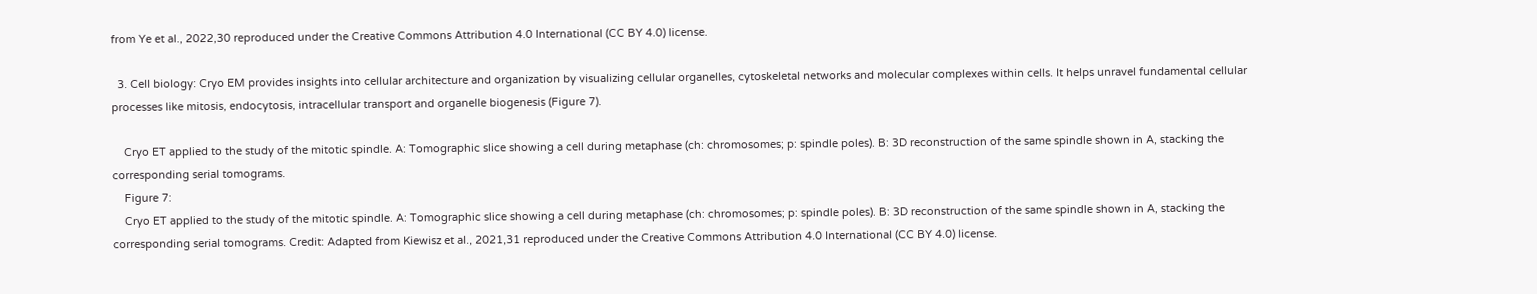from Ye et al., 2022,30 reproduced under the Creative Commons Attribution 4.0 International (CC BY 4.0) license.

  3. Cell biology: Cryo EM provides insights into cellular architecture and organization by visualizing cellular organelles, cytoskeletal networks and molecular complexes within cells. It helps unravel fundamental cellular processes like mitosis, endocytosis, intracellular transport and organelle biogenesis (Figure 7).

    Cryo ET applied to the study of the mitotic spindle. A: Tomographic slice showing a cell during metaphase (ch: chromosomes; p: spindle poles). B: 3D reconstruction of the same spindle shown in A, stacking the corresponding serial tomograms.
    Figure 7:
    Cryo ET applied to the study of the mitotic spindle. A: Tomographic slice showing a cell during metaphase (ch: chromosomes; p: spindle poles). B: 3D reconstruction of the same spindle shown in A, stacking the corresponding serial tomograms. Credit: Adapted from Kiewisz et al., 2021,31 reproduced under the Creative Commons Attribution 4.0 International (CC BY 4.0) license.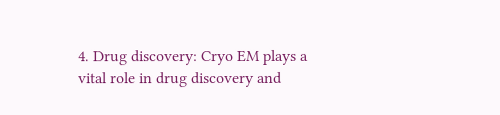4. Drug discovery: Cryo EM plays a vital role in drug discovery and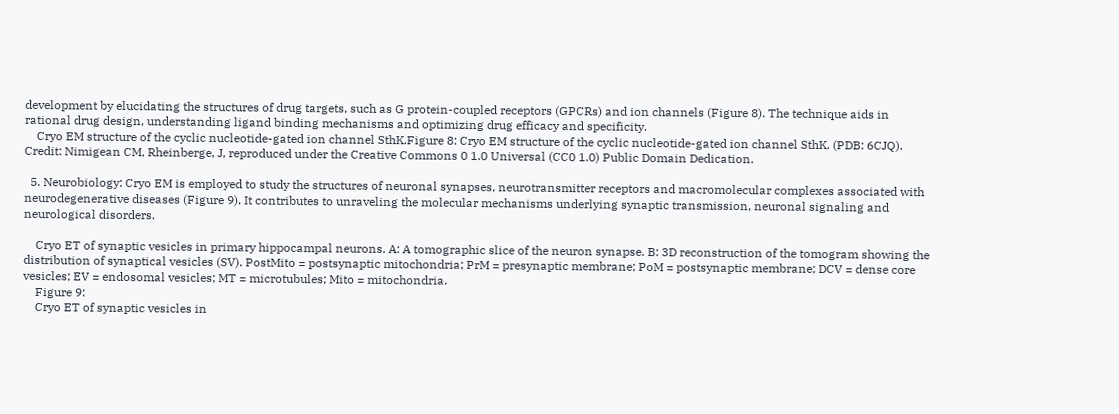development by elucidating the structures of drug targets, such as G protein-coupled receptors (GPCRs) and ion channels (Figure 8). The technique aids in rational drug design, understanding ligand binding mechanisms and optimizing drug efficacy and specificity.
    Cryo EM structure of the cyclic nucleotide-gated ion channel SthK.Figure 8: Cryo EM structure of the cyclic nucleotide-gated ion channel SthK. (PDB: 6CJQ). Credit: Nimigean CM, Rheinberge, J, reproduced under the Creative Commons 0 1.0 Universal (CC0 1.0) Public Domain Dedication.

  5. Neurobiology: Cryo EM is employed to study the structures of neuronal synapses, neurotransmitter receptors and macromolecular complexes associated with neurodegenerative diseases (Figure 9). It contributes to unraveling the molecular mechanisms underlying synaptic transmission, neuronal signaling and neurological disorders.

    Cryo ET of synaptic vesicles in primary hippocampal neurons. A: A tomographic slice of the neuron synapse. B: 3D reconstruction of the tomogram showing the distribution of synaptical vesicles (SV). PostMito = postsynaptic mitochondria; PrM = presynaptic membrane; PoM = postsynaptic membrane; DCV = dense core vesicles; EV = endosomal vesicles; MT = microtubules; Mito = mitochondria.
    Figure 9:
    Cryo ET of synaptic vesicles in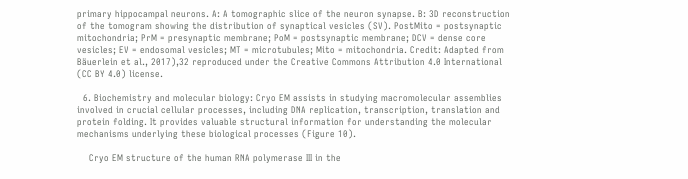primary hippocampal neurons. A: A tomographic slice of the neuron synapse. B: 3D reconstruction of the tomogram showing the distribution of synaptical vesicles (SV). PostMito = postsynaptic mitochondria; PrM = presynaptic membrane; PoM = postsynaptic membrane; DCV = dense core vesicles; EV = endosomal vesicles; MT = microtubules; Mito = mitochondria. Credit: Adapted from Bäuerlein et al., 2017),32 reproduced under the Creative Commons Attribution 4.0 International (CC BY 4.0) license.

  6. Biochemistry and molecular biology: Cryo EM assists in studying macromolecular assemblies involved in crucial cellular processes, including DNA replication, transcription, translation and protein folding. It provides valuable structural information for understanding the molecular mechanisms underlying these biological processes (Figure 10).

    Cryo EM structure of the human RNA polymerase III in the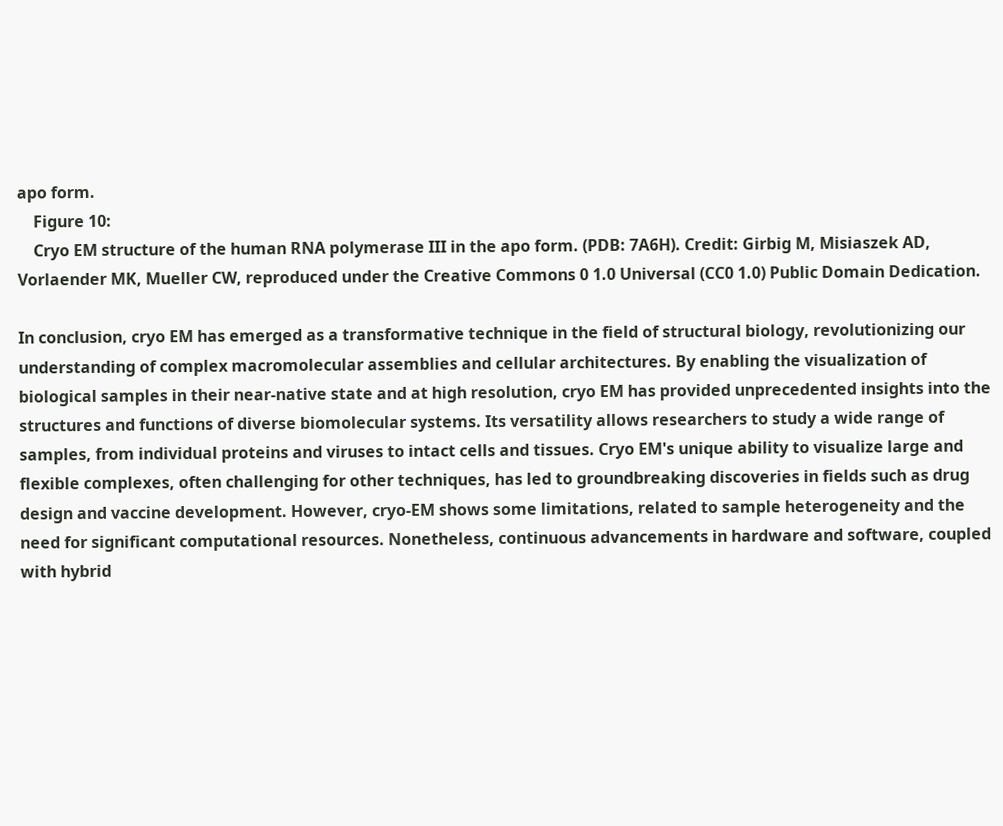apo form.
    Figure 10:
    Cryo EM structure of the human RNA polymerase III in the apo form. (PDB: 7A6H). Credit: Girbig M, Misiaszek AD, Vorlaender MK, Mueller CW, reproduced under the Creative Commons 0 1.0 Universal (CC0 1.0) Public Domain Dedication.

In conclusion, cryo EM has emerged as a transformative technique in the field of structural biology, revolutionizing our understanding of complex macromolecular assemblies and cellular architectures. By enabling the visualization of biological samples in their near-native state and at high resolution, cryo EM has provided unprecedented insights into the structures and functions of diverse biomolecular systems. Its versatility allows researchers to study a wide range of samples, from individual proteins and viruses to intact cells and tissues. Cryo EM's unique ability to visualize large and flexible complexes, often challenging for other techniques, has led to groundbreaking discoveries in fields such as drug design and vaccine development. However, cryo-EM shows some limitations, related to sample heterogeneity and the need for significant computational resources. Nonetheless, continuous advancements in hardware and software, coupled with hybrid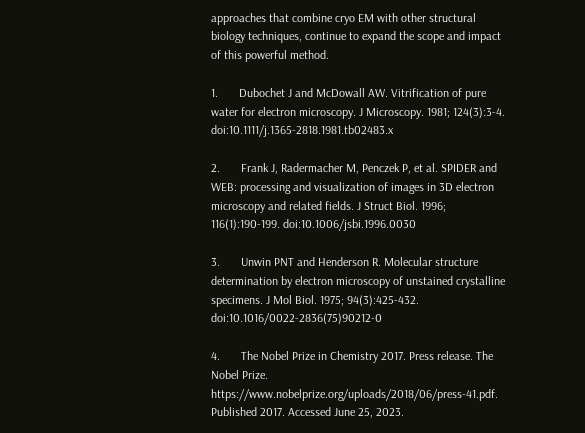approaches that combine cryo EM with other structural biology techniques, continue to expand the scope and impact of this powerful method.

1.       Dubochet J and McDowall AW. Vitrification of pure water for electron microscopy. J Microscopy. 1981; 124(3):3-4. doi:10.1111/j.1365-2818.1981.tb02483.x

2.       Frank J, Radermacher M, Penczek P, et al. SPIDER and WEB: processing and visualization of images in 3D electron microscopy and related fields. J Struct Biol. 1996; 116(1):190-199. doi:10.1006/jsbi.1996.0030

3.       Unwin PNT and Henderson R. Molecular structure determination by electron microscopy of unstained crystalline specimens. J Mol Biol. 1975; 94(3):425-432. doi:10.1016/0022-2836(75)90212-0

4.       The Nobel Prize in Chemistry 2017. Press release. The Nobel Prize. https://www.nobelprize.org/uploads/2018/06/press-41.pdf. Published 2017. Accessed June 25, 2023.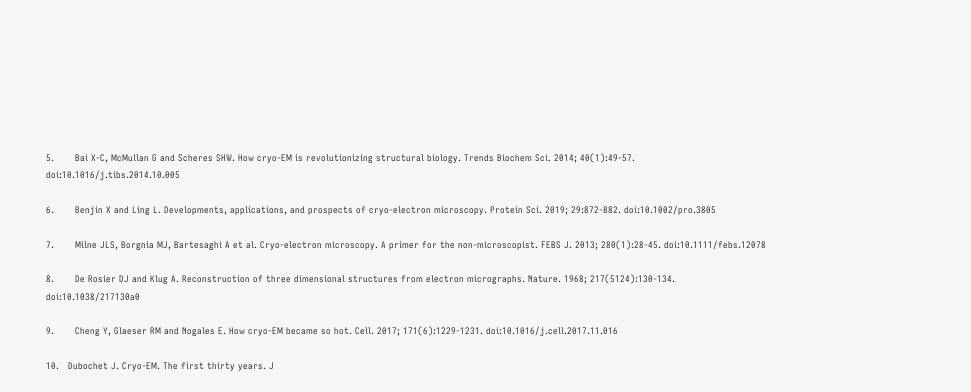5.       Bai X-C, McMullan G and Scheres SHW. How cryo-EM is revolutionizing structural biology. Trends Biochem Sci. 2014; 40(1):49-57. doi:10.1016/j.tibs.2014.10.005

6.       Benjin X and Ling L. Developments, applications, and prospects of cryo-electron microscopy. Protein Sci. 2019; 29:872-882. doi:10.1002/pro.3805

7.       Milne JLS, Borgnia MJ, Bartesaghi A et al. Cryo-electron microscopy. A primer for the non-microscopist. FEBS J. 2013; 280(1):28-45. doi:10.1111/febs.12078

8.       De Rosier DJ and Klug A. Reconstruction of three dimensional structures from electron micrographs. Nature. 1968; 217(5124):130-134. doi:10.1038/217130a0

9.       Cheng Y, Glaeser RM and Nogales E. How cryo-EM became so hot. Cell. 2017; 171(6):1229-1231. doi:10.1016/j.cell.2017.11.016

10.   Dubochet J. Cryo-EM. The first thirty years. J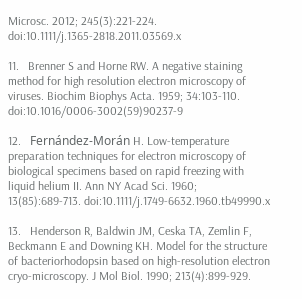Microsc. 2012; 245(3):221-224. doi:10.1111/j.1365-2818.2011.03569.x

11.   Brenner S and Horne RW. A negative staining method for high resolution electron microscopy of viruses. Biochim Biophys Acta. 1959; 34:103-110. doi:10.1016/0006-3002(59)90237-9

12.   Fernández-Morán H. Low-temperature preparation techniques for electron microscopy of biological specimens based on rapid freezing with liquid helium II. Ann NY Acad Sci. 1960; 13(85):689-713. doi:10.1111/j.1749-6632.1960.tb49990.x

13.   Henderson R, Baldwin JM, Ceska TA, Zemlin F, Beckmann E and Downing KH. Model for the structure of bacteriorhodopsin based on high-resolution electron cryo-microscopy. J Mol Biol. 1990; 213(4):899-929.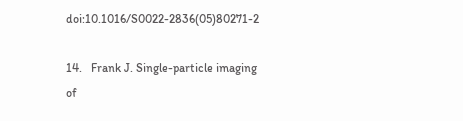doi:10.1016/S0022-2836(05)80271-2

14.   Frank J. Single-particle imaging of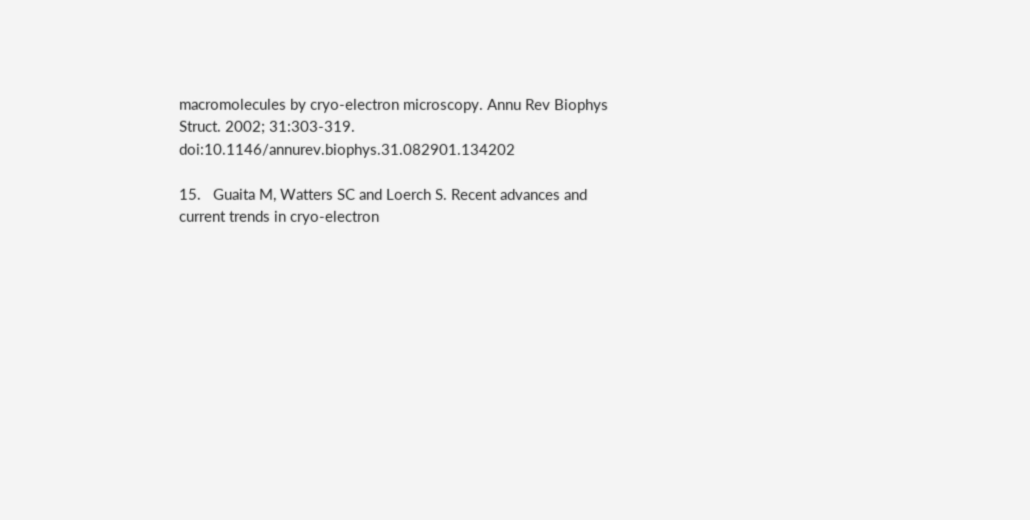macromolecules by cryo-electron microscopy. Annu Rev Biophys Struct. 2002; 31:303-319. doi:10.1146/annurev.biophys.31.082901.134202

15.   Guaita M, Watters SC and Loerch S. Recent advances and current trends in cryo-electron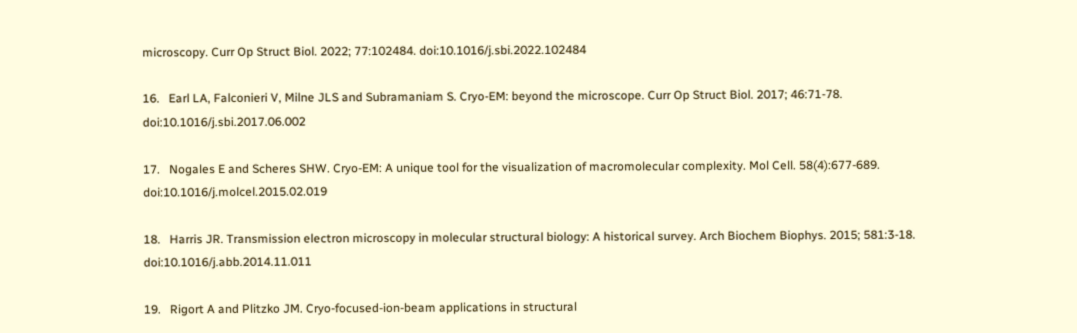microscopy. Curr Op Struct Biol. 2022; 77:102484. doi:10.1016/j.sbi.2022.102484

16.   Earl LA, Falconieri V, Milne JLS and Subramaniam S. Cryo-EM: beyond the microscope. Curr Op Struct Biol. 2017; 46:71-78. doi:10.1016/j.sbi.2017.06.002

17.   Nogales E and Scheres SHW. Cryo-EM: A unique tool for the visualization of macromolecular complexity. Mol Cell. 58(4):677-689. doi:10.1016/j.molcel.2015.02.019

18.   Harris JR. Transmission electron microscopy in molecular structural biology: A historical survey. Arch Biochem Biophys. 2015; 581:3-18. doi:10.1016/j.abb.2014.11.011

19.   Rigort A and Plitzko JM. Cryo-focused-ion-beam applications in structural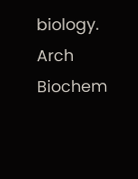biology. Arch Biochem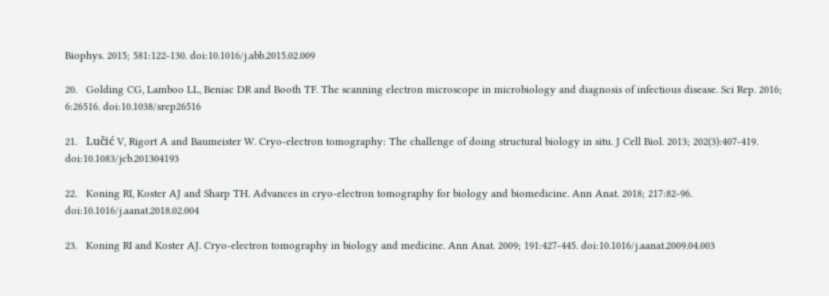Biophys. 2015; 581:122-130. doi:10.1016/j.abb.2015.02.009

20.   Golding CG, Lamboo LL, Beniac DR and Booth TF. The scanning electron microscope in microbiology and diagnosis of infectious disease. Sci Rep. 2016; 6:26516. doi:10.1038/srep26516

21.   Lučić V, Rigort A and Baumeister W. Cryo-electron tomography: The challenge of doing structural biology in situ. J Cell Biol. 2013; 202(3):407-419. doi:10.1083/jcb.201304193

22.   Koning RI, Koster AJ and Sharp TH. Advances in cryo-electron tomography for biology and biomedicine. Ann Anat. 2018; 217:82-96. doi:10.1016/j.aanat.2018.02.004

23.   Koning RI and Koster AJ. Cryo-electron tomography in biology and medicine. Ann Anat. 2009; 191:427-445. doi:10.1016/j.aanat.2009.04.003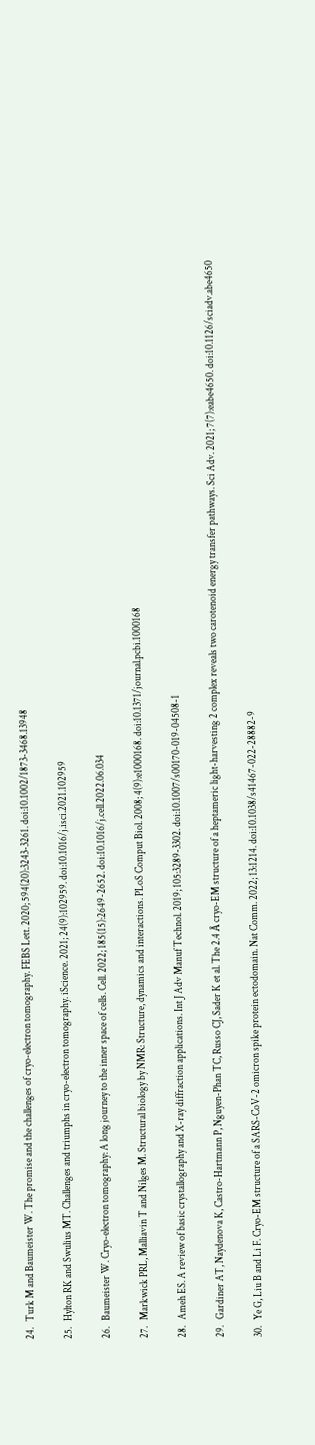24.   Turk M and Baumeister W. The promise and the challenges of cryo-electron tomography. FEBS Lett. 2020; 594(20):3243-3261. doi:10.1002/1873-3468.13948

25.   Hylton RK and Swulius MT. Challenges and triumphs in cryo-electron tomography. iScience. 2021; 24(9):102959. doi:10.1016/j.isci.2021.102959

26.   Baumeister W. Cryo-electron tomography: A long journey to the inner space of cells. Cell. 2022; 185(15):2649-2652. doi:10.1016/j.cell.2022.06.034

27.   Markwick PRL, Malliavin T and Nilges M. Structural biology by NMR: Structure, dynamics and interactions. PLoS Comput Biol. 2008; 4(9):e1000168. doi:10.1371/journal.pcbi.1000168

28.   Ameh ES. A review of basic crystallography and X-ray diffraction applications. Int J Adv Manuf Technol. 2019; 105:3289-3302. doi:10.1007/s00170-019-04508-1

29.   Gardiner AT, Naydenova K, Castro-Hartmann P, Nguyen-Phan TC, Russo CJ, Sader K et al. The 2.4 Å cryo-EM structure of a heptameric light-harvesting 2 complex reveals two carotenoid energy transfer pathways. Sci Adv. 2021; 7(7):eabe4650. doi:10.1126/sciadv.abe4650

30.   Ye G, Liu B and Li F. Cryo-EM structure of a SARS-CoV-2 omicron spike protein ectodomain. Nat Comm. 2022; 13:1214. doi:10.1038/s41467-022-28882-9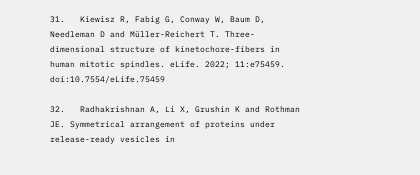31.   Kiewisz R, Fabig G, Conway W, Baum D, Needleman D and Müller-Reichert T. Three-dimensional structure of kinetochore-fibers in human mitotic spindles. eLife. 2022; 11:e75459. doi:10.7554/eLife.75459

32.   Radhakrishnan A, Li X, Grushin K and Rothman JE. Symmetrical arrangement of proteins under release-ready vesicles in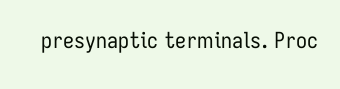presynaptic terminals. Proc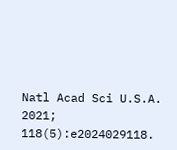Natl Acad Sci U.S.A. 2021; 118(5):e2024029118.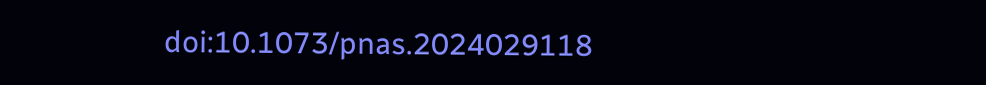doi:10.1073/pnas.2024029118